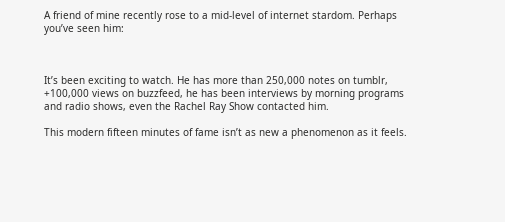A friend of mine recently rose to a mid-level of internet stardom. Perhaps you’ve seen him:



It’s been exciting to watch. He has more than 250,000 notes on tumblr, +100,000 views on buzzfeed, he has been interviews by morning programs and radio shows, even the Rachel Ray Show contacted him.

This modern fifteen minutes of fame isn’t as new a phenomenon as it feels.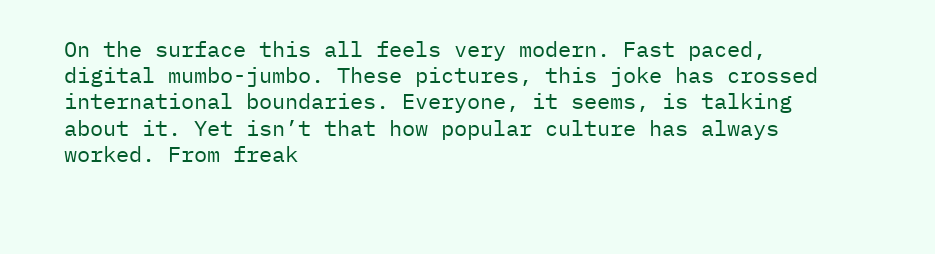On the surface this all feels very modern. Fast paced, digital mumbo-jumbo. These pictures, this joke has crossed international boundaries. Everyone, it seems, is talking about it. Yet isn’t that how popular culture has always worked. From freak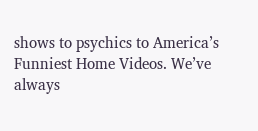shows to psychics to America’s Funniest Home Videos. We’ve always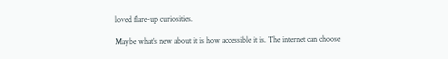loved flare-up curiosities.

Maybe what’s new about it is how accessible it is. The internet can choose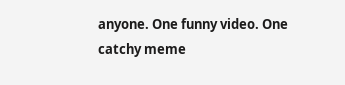anyone. One funny video. One catchy meme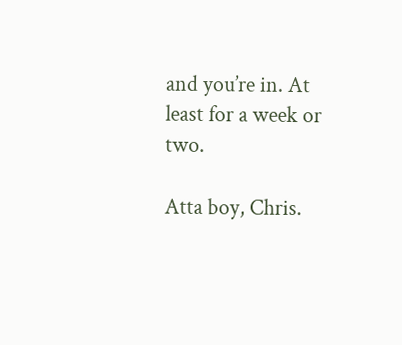and you’re in. At least for a week or two.

Atta boy, Chris.